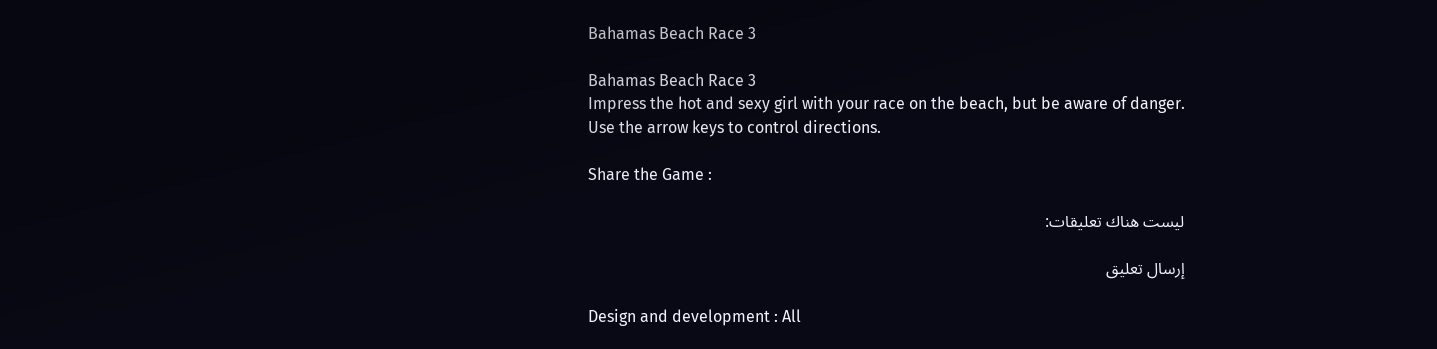Bahamas Beach Race 3

Bahamas Beach Race 3
Impress the hot and sexy girl with your race on the beach, but be aware of danger. Use the arrow keys to control directions.

Share the Game :

ليست هناك تعليقات:

إرسال تعليق

Design and development : All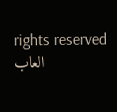rights reserved العاب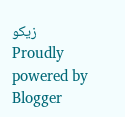زيكو
Proudly powered by Blogger